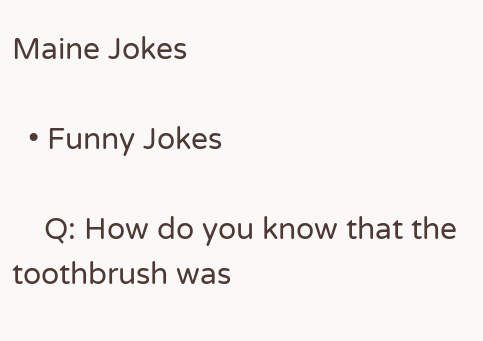Maine Jokes

  • Funny Jokes

    Q: How do you know that the toothbrush was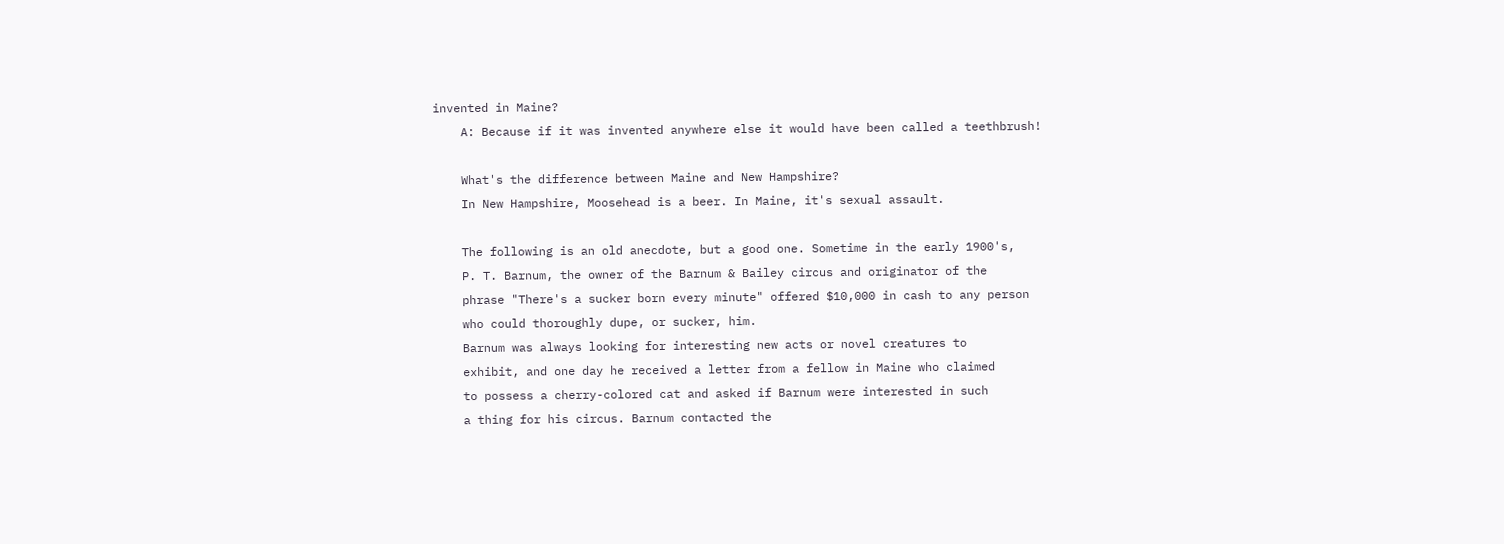invented in Maine?
    A: Because if it was invented anywhere else it would have been called a teethbrush!

    What's the difference between Maine and New Hampshire?
    In New Hampshire, Moosehead is a beer. In Maine, it's sexual assault.

    The following is an old anecdote, but a good one. Sometime in the early 1900's,
    P. T. Barnum, the owner of the Barnum & Bailey circus and originator of the
    phrase "There's a sucker born every minute" offered $10,000 in cash to any person
    who could thoroughly dupe, or sucker, him.
    Barnum was always looking for interesting new acts or novel creatures to
    exhibit, and one day he received a letter from a fellow in Maine who claimed
    to possess a cherry-colored cat and asked if Barnum were interested in such
    a thing for his circus. Barnum contacted the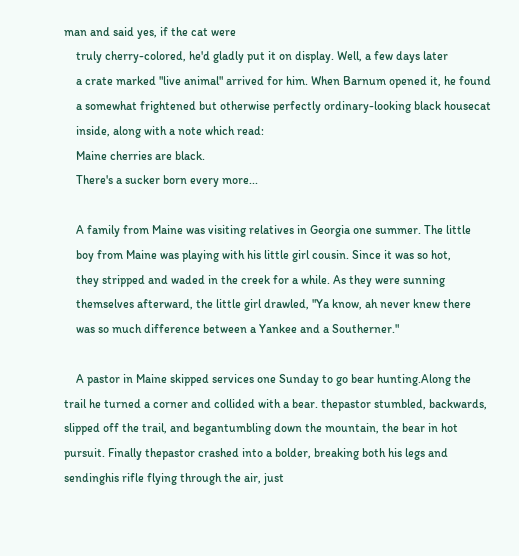man and said yes, if the cat were
    truly cherry-colored, he'd gladly put it on display. Well, a few days later
    a crate marked "live animal" arrived for him. When Barnum opened it, he found
    a somewhat frightened but otherwise perfectly ordinary-looking black housecat
    inside, along with a note which read:
    Maine cherries are black.
    There's a sucker born every more...

    A family from Maine was visiting relatives in Georgia one summer. The little
    boy from Maine was playing with his little girl cousin. Since it was so hot,
    they stripped and waded in the creek for a while. As they were sunning
    themselves afterward, the little girl drawled, "Ya know, ah never knew there
    was so much difference between a Yankee and a Southerner."

    A pastor in Maine skipped services one Sunday to go bear hunting.Along the trail he turned a corner and collided with a bear. thepastor stumbled, backwards, slipped off the trail, and begantumbling down the mountain, the bear in hot pursuit. Finally thepastor crashed into a bolder, breaking both his legs and sendinghis rifle flying through the air, just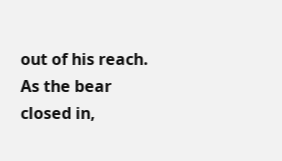out of his reach. As the bear closed in,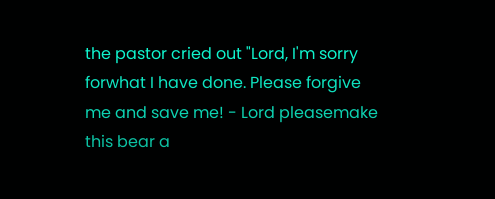the pastor cried out "Lord, I'm sorry forwhat I have done. Please forgive me and save me! - Lord pleasemake this bear a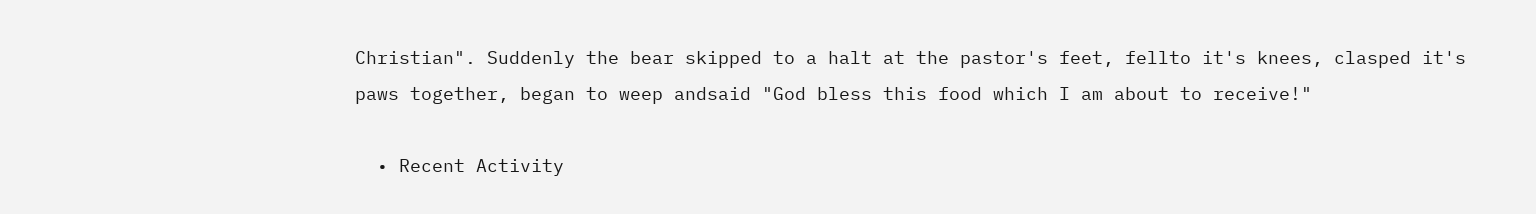Christian". Suddenly the bear skipped to a halt at the pastor's feet, fellto it's knees, clasped it's paws together, began to weep andsaid "God bless this food which I am about to receive!"

  • Recent Activity